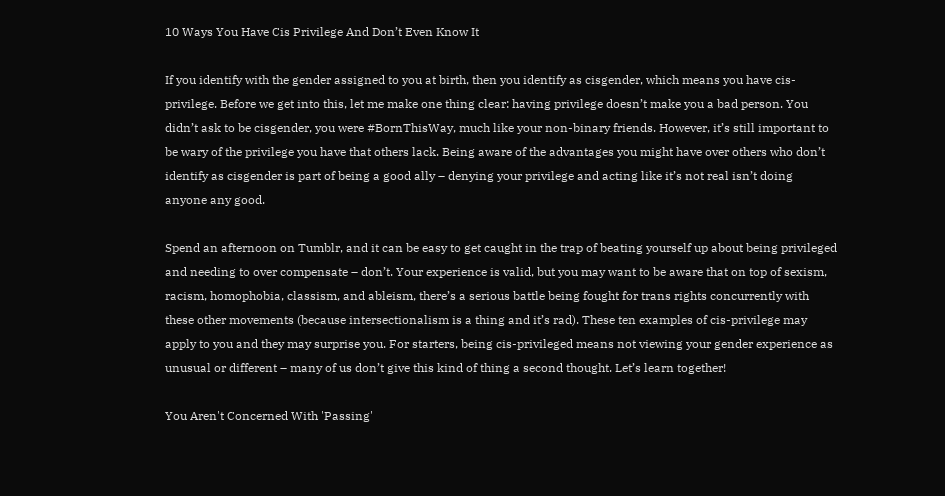10 Ways You Have Cis Privilege And Don’t Even Know It

If you identify with the gender assigned to you at birth, then you identify as cisgender, which means you have cis-privilege. Before we get into this, let me make one thing clear: having privilege doesn’t make you a bad person. You didn’t ask to be cisgender, you were #BornThisWay, much like your non-binary friends. However, it’s still important to be wary of the privilege you have that others lack. Being aware of the advantages you might have over others who don’t identify as cisgender is part of being a good ally – denying your privilege and acting like it’s not real isn’t doing anyone any good.

Spend an afternoon on Tumblr, and it can be easy to get caught in the trap of beating yourself up about being privileged and needing to over compensate – don’t. Your experience is valid, but you may want to be aware that on top of sexism, racism, homophobia, classism, and ableism, there’s a serious battle being fought for trans rights concurrently with these other movements (because intersectionalism is a thing and it’s rad). These ten examples of cis-privilege may apply to you and they may surprise you. For starters, being cis-privileged means not viewing your gender experience as unusual or different – many of us don’t give this kind of thing a second thought. Let’s learn together!

You Aren't Concerned With 'Passing'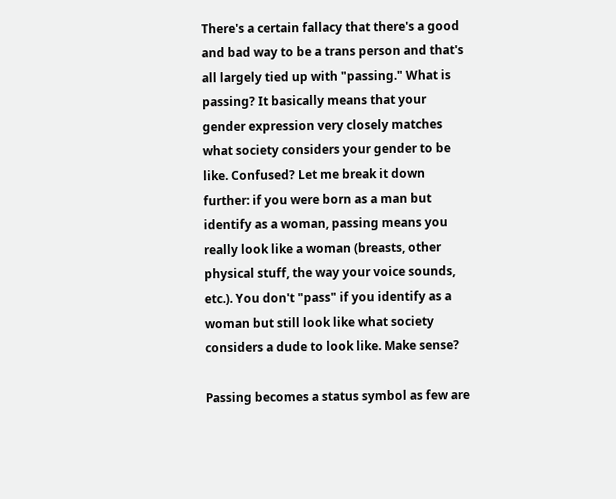There's a certain fallacy that there's a good and bad way to be a trans person and that's all largely tied up with "passing." What is passing? It basically means that your gender expression very closely matches what society considers your gender to be like. Confused? Let me break it down further: if you were born as a man but identify as a woman, passing means you really look like a woman (breasts, other physical stuff, the way your voice sounds, etc.). You don't "pass" if you identify as a woman but still look like what society considers a dude to look like. Make sense?

Passing becomes a status symbol as few are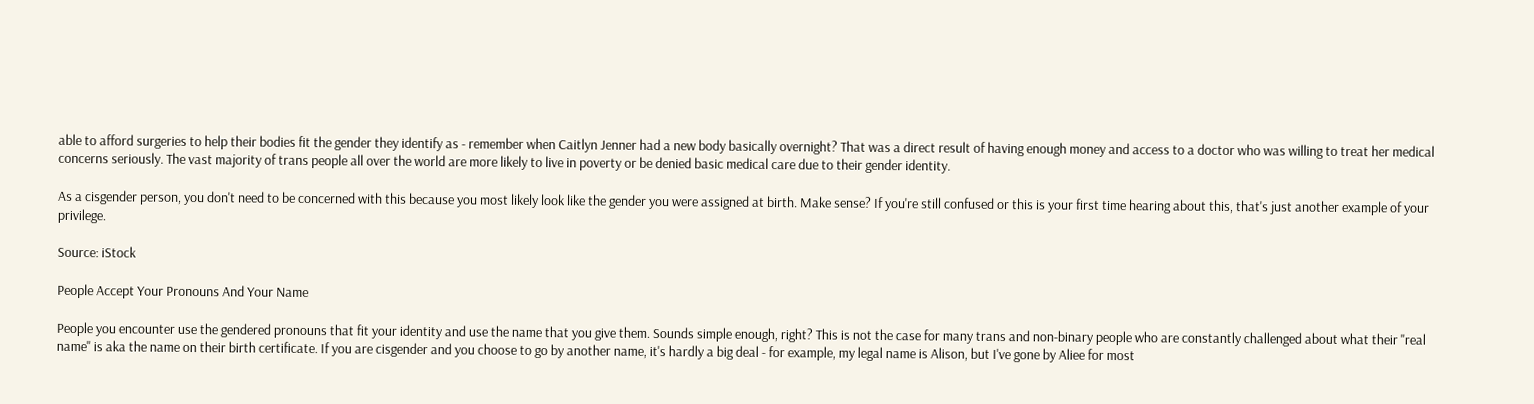able to afford surgeries to help their bodies fit the gender they identify as - remember when Caitlyn Jenner had a new body basically overnight? That was a direct result of having enough money and access to a doctor who was willing to treat her medical concerns seriously. The vast majority of trans people all over the world are more likely to live in poverty or be denied basic medical care due to their gender identity.

As a cisgender person, you don't need to be concerned with this because you most likely look like the gender you were assigned at birth. Make sense? If you're still confused or this is your first time hearing about this, that's just another example of your privilege.

Source: iStock

People Accept Your Pronouns And Your Name

People you encounter use the gendered pronouns that fit your identity and use the name that you give them. Sounds simple enough, right? This is not the case for many trans and non-binary people who are constantly challenged about what their "real name" is aka the name on their birth certificate. If you are cisgender and you choose to go by another name, it's hardly a big deal - for example, my legal name is Alison, but I've gone by Aliee for most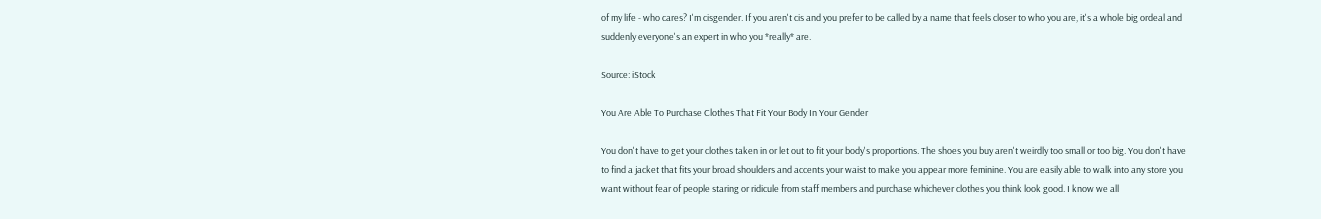of my life - who cares? I'm cisgender. If you aren't cis and you prefer to be called by a name that feels closer to who you are, it's a whole big ordeal and suddenly everyone's an expert in who you *really* are.

Source: iStock

You Are Able To Purchase Clothes That Fit Your Body In Your Gender

You don't have to get your clothes taken in or let out to fit your body's proportions. The shoes you buy aren't weirdly too small or too big. You don't have to find a jacket that fits your broad shoulders and accents your waist to make you appear more feminine. You are easily able to walk into any store you want without fear of people staring or ridicule from staff members and purchase whichever clothes you think look good. I know we all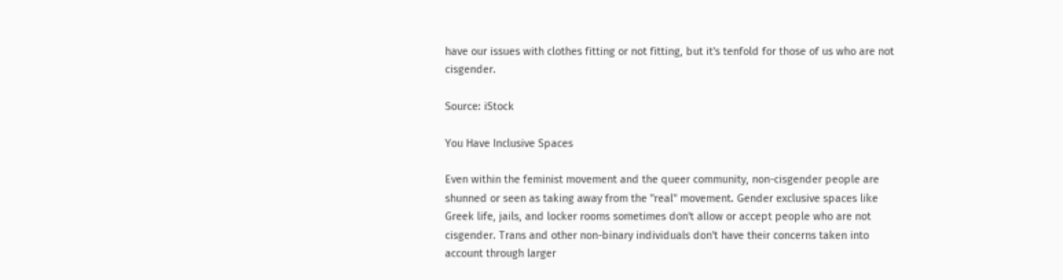have our issues with clothes fitting or not fitting, but it's tenfold for those of us who are not cisgender.

Source: iStock

You Have Inclusive Spaces

Even within the feminist movement and the queer community, non-cisgender people are shunned or seen as taking away from the "real" movement. Gender exclusive spaces like Greek life, jails, and locker rooms sometimes don't allow or accept people who are not cisgender. Trans and other non-binary individuals don't have their concerns taken into account through larger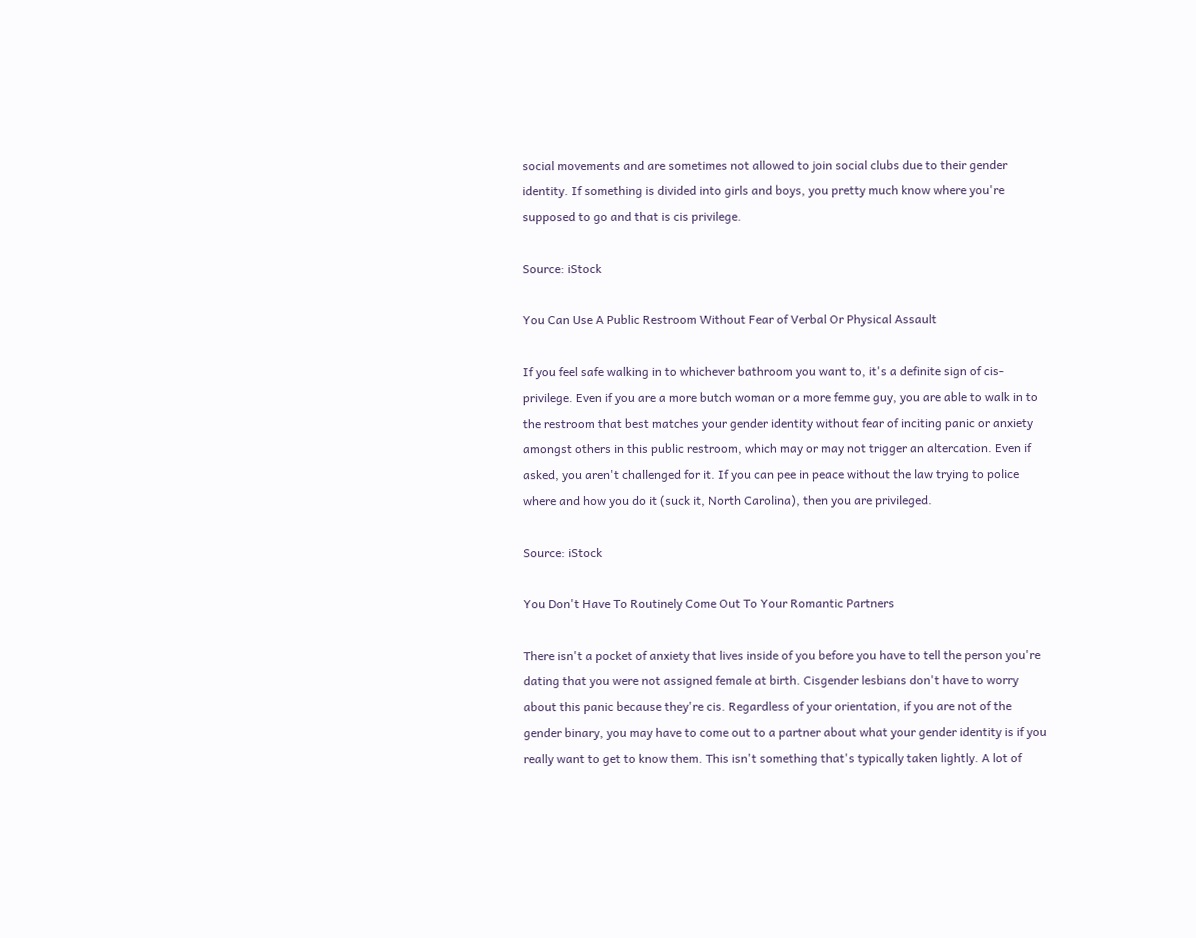social movements and are sometimes not allowed to join social clubs due to their gender identity. If something is divided into girls and boys, you pretty much know where you're supposed to go and that is cis privilege.

Source: iStock

You Can Use A Public Restroom Without Fear of Verbal Or Physical Assault

If you feel safe walking in to whichever bathroom you want to, it's a definite sign of cis-privilege. Even if you are a more butch woman or a more femme guy, you are able to walk in to the restroom that best matches your gender identity without fear of inciting panic or anxiety amongst others in this public restroom, which may or may not trigger an altercation. Even if asked, you aren't challenged for it. If you can pee in peace without the law trying to police where and how you do it (suck it, North Carolina), then you are privileged.

Source: iStock

You Don't Have To Routinely Come Out To Your Romantic Partners

There isn't a pocket of anxiety that lives inside of you before you have to tell the person you're dating that you were not assigned female at birth. Cisgender lesbians don't have to worry about this panic because they're cis. Regardless of your orientation, if you are not of the gender binary, you may have to come out to a partner about what your gender identity is if you really want to get to know them. This isn't something that's typically taken lightly. A lot of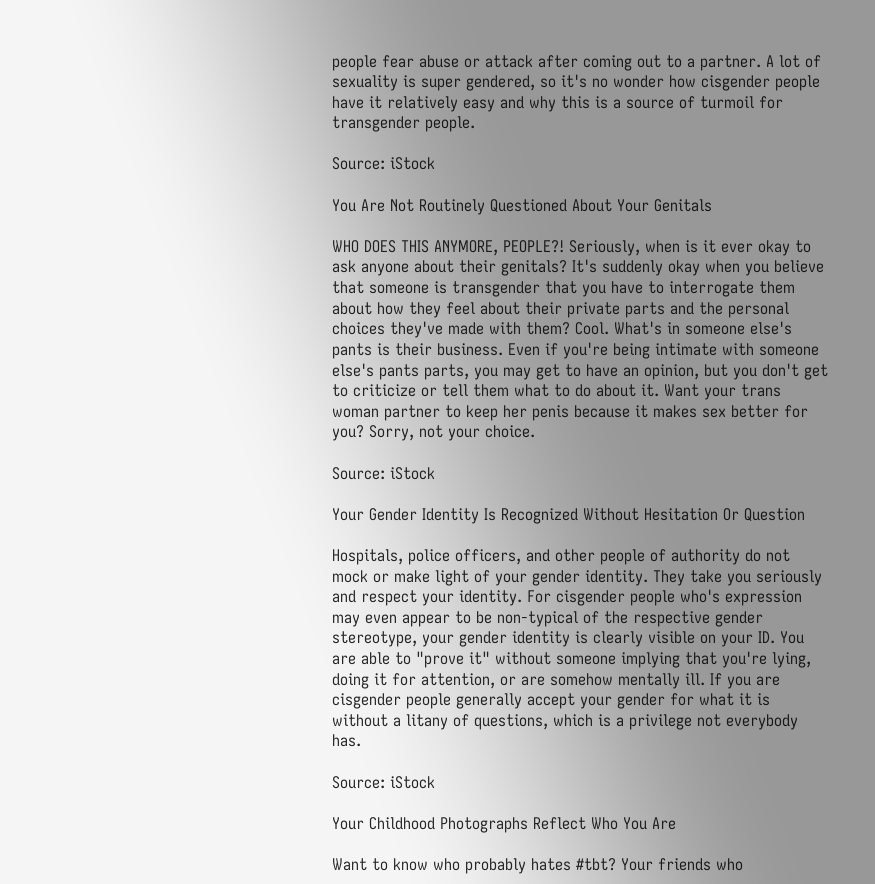people fear abuse or attack after coming out to a partner. A lot of sexuality is super gendered, so it's no wonder how cisgender people have it relatively easy and why this is a source of turmoil for transgender people.

Source: iStock

You Are Not Routinely Questioned About Your Genitals

WHO DOES THIS ANYMORE, PEOPLE?! Seriously, when is it ever okay to ask anyone about their genitals? It's suddenly okay when you believe that someone is transgender that you have to interrogate them about how they feel about their private parts and the personal choices they've made with them? Cool. What's in someone else's pants is their business. Even if you're being intimate with someone else's pants parts, you may get to have an opinion, but you don't get to criticize or tell them what to do about it. Want your trans woman partner to keep her penis because it makes sex better for you? Sorry, not your choice.

Source: iStock

Your Gender Identity Is Recognized Without Hesitation Or Question

Hospitals, police officers, and other people of authority do not mock or make light of your gender identity. They take you seriously and respect your identity. For cisgender people who's expression may even appear to be non-typical of the respective gender stereotype, your gender identity is clearly visible on your ID. You are able to "prove it" without someone implying that you're lying, doing it for attention, or are somehow mentally ill. If you are cisgender people generally accept your gender for what it is without a litany of questions, which is a privilege not everybody has.

Source: iStock

Your Childhood Photographs Reflect Who You Are

Want to know who probably hates #tbt? Your friends who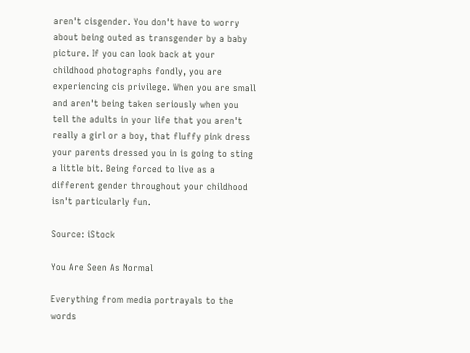aren't cisgender. You don't have to worry about being outed as transgender by a baby picture. If you can look back at your childhood photographs fondly, you are experiencing cis privilege. When you are small and aren't being taken seriously when you tell the adults in your life that you aren't really a girl or a boy, that fluffy pink dress your parents dressed you in is going to sting a little bit. Being forced to live as a different gender throughout your childhood isn't particularly fun.

Source: iStock

You Are Seen As Normal

Everything from media portrayals to the words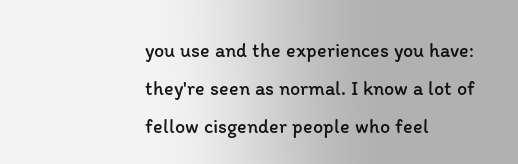you use and the experiences you have: they're seen as normal. I know a lot of fellow cisgender people who feel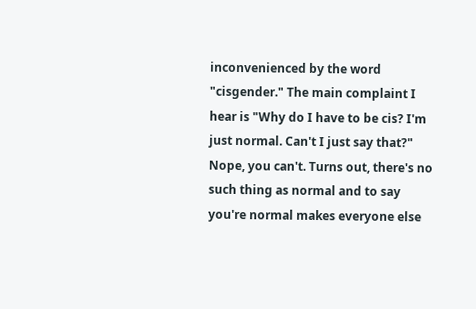inconvenienced by the word "cisgender." The main complaint I hear is "Why do I have to be cis? I'm just normal. Can't I just say that?" Nope, you can't. Turns out, there's no such thing as normal and to say you're normal makes everyone else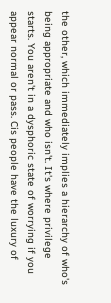the other, which immediately implies a hierarchy of who's being appropriate and who isn't. It's where privilege starts. You aren't in a dysphoric state of worrying if you appear normal or pass. Cis people have the luxury of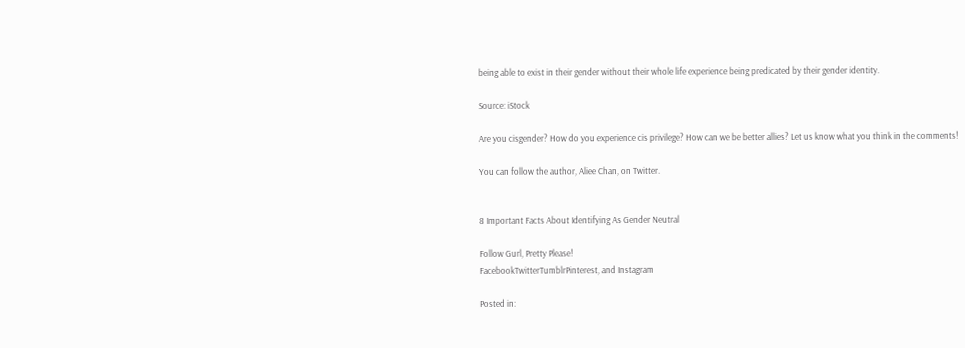being able to exist in their gender without their whole life experience being predicated by their gender identity.

Source: iStock

Are you cisgender? How do you experience cis privilege? How can we be better allies? Let us know what you think in the comments!

You can follow the author, Aliee Chan, on Twitter.


8 Important Facts About Identifying As Gender Neutral

Follow Gurl, Pretty Please!
FacebookTwitterTumblrPinterest, and Instagram

Posted in: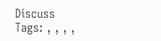Discuss
Tags: , , , ,